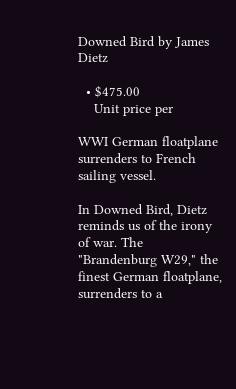Downed Bird by James Dietz

  • $475.00
    Unit price per

WWI German floatplane surrenders to French sailing vessel.

In Downed Bird, Dietz reminds us of the irony of war. The "Brandenburg W29," the finest German floatplane, surrenders to a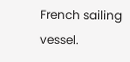French sailing vessel.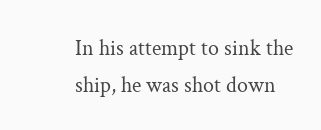In his attempt to sink the ship, he was shot down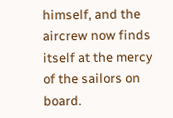himself, and the aircrew now finds itself at the mercy of the sailors on board.